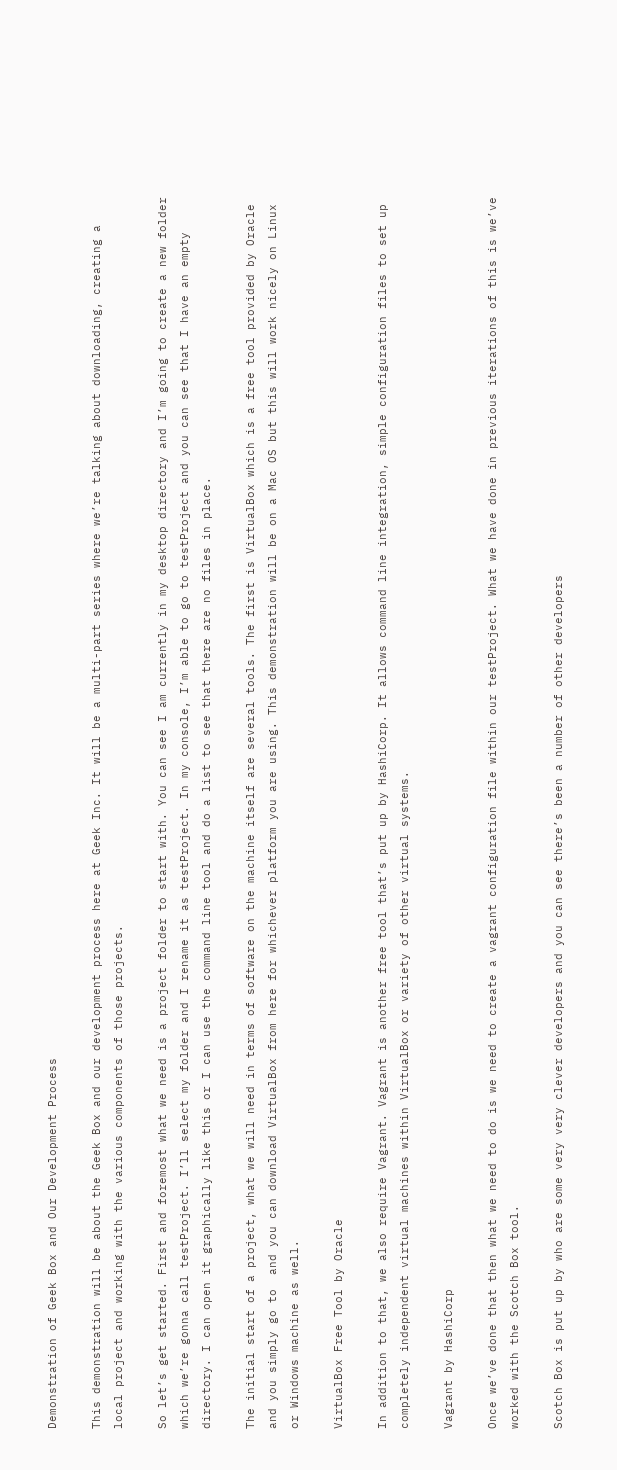Demonstration of Geek Box and Our Development Process

This demonstration will be about the Geek Box and our development process here at Geek Inc. It will be a multi-part series where we’re talking about downloading, creating a local project and working with the various components of those projects.

So let’s get started. First and foremost what we need is a project folder to start with. You can see I am currently in my desktop directory and I’m going to create a new folder which we’re gonna call testProject. I’ll select my folder and I rename it as testProject. In my console, I’m able to go to testProject and you can see that I have an empty directory. I can open it graphically like this or I can use the command line tool and do a list to see that there are no files in place.

The initial start of a project, what we will need in terms of software on the machine itself are several tools. The first is VirtualBox which is a free tool provided by Oracle and you simply go to  and you can download VirtualBox from here for whichever platform you are using. This demonstration will be on a Mac OS but this will work nicely on Linux or Windows machine as well.

VirtualBox Free Tool by Oracle

In addition to that, we also require Vagrant. Vagrant is another free tool that’s put up by HashiCorp. It allows command line integration, simple configuration files to set up completely independent virtual machines within VirtualBox or variety of other virtual systems.

Vagrant by HashiCorp

Once we’ve done that then what we need to do is we need to create a vagrant configuration file within our testProject. What we have done in previous iterations of this is we’ve worked with the Scotch Box tool.

Scotch Box is put up by who are some very very clever developers and you can see there’s been a number of other developers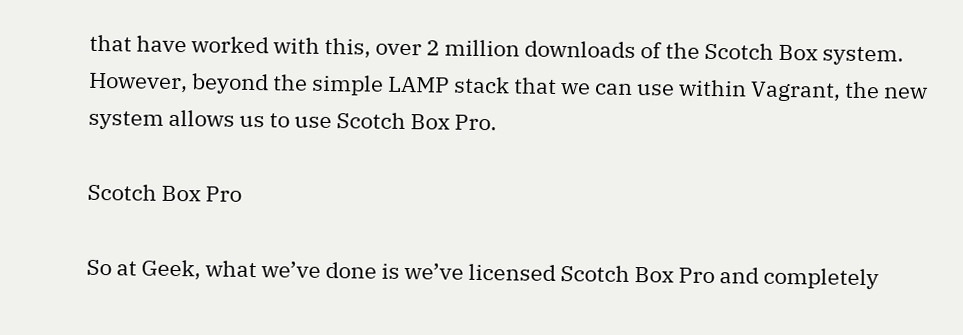that have worked with this, over 2 million downloads of the Scotch Box system. However, beyond the simple LAMP stack that we can use within Vagrant, the new system allows us to use Scotch Box Pro.

Scotch Box Pro

So at Geek, what we’ve done is we’ve licensed Scotch Box Pro and completely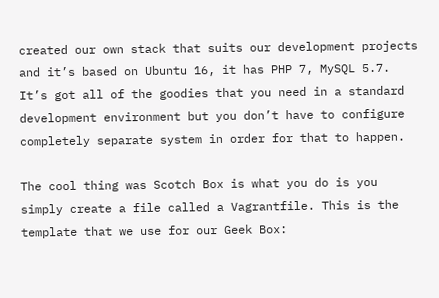created our own stack that suits our development projects and it’s based on Ubuntu 16, it has PHP 7, MySQL 5.7. It’s got all of the goodies that you need in a standard development environment but you don’t have to configure completely separate system in order for that to happen.

The cool thing was Scotch Box is what you do is you simply create a file called a Vagrantfile. This is the template that we use for our Geek Box: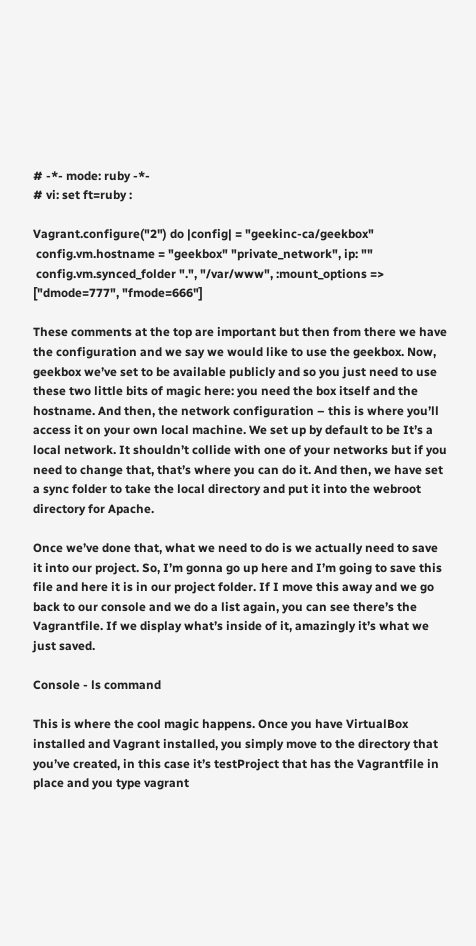# -*- mode: ruby -*-
# vi: set ft=ruby :

Vagrant.configure("2") do |config| = "geekinc-ca/geekbox"
 config.vm.hostname = "geekbox" "private_network", ip: ""
 config.vm.synced_folder ".", "/var/www", :mount_options => ["dmode=777", "fmode=666"]

These comments at the top are important but then from there we have the configuration and we say we would like to use the geekbox. Now, geekbox we’ve set to be available publicly and so you just need to use these two little bits of magic here: you need the box itself and the hostname. And then, the network configuration – this is where you’ll access it on your own local machine. We set up by default to be It’s a local network. It shouldn’t collide with one of your networks but if you need to change that, that’s where you can do it. And then, we have set a sync folder to take the local directory and put it into the webroot directory for Apache.

Once we’ve done that, what we need to do is we actually need to save it into our project. So, I’m gonna go up here and I’m going to save this file and here it is in our project folder. If I move this away and we go back to our console and we do a list again, you can see there’s the Vagrantfile. If we display what’s inside of it, amazingly it’s what we just saved.

Console - ls command

This is where the cool magic happens. Once you have VirtualBox installed and Vagrant installed, you simply move to the directory that you’ve created, in this case it’s testProject that has the Vagrantfile in place and you type vagrant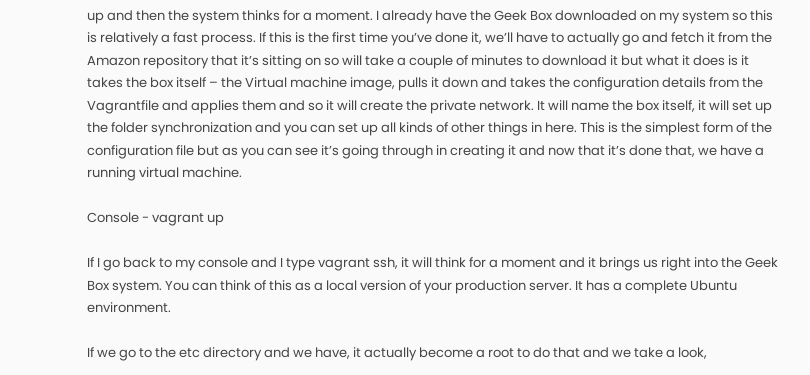up and then the system thinks for a moment. I already have the Geek Box downloaded on my system so this is relatively a fast process. If this is the first time you’ve done it, we’ll have to actually go and fetch it from the Amazon repository that it’s sitting on so will take a couple of minutes to download it but what it does is it takes the box itself – the Virtual machine image, pulls it down and takes the configuration details from the Vagrantfile and applies them and so it will create the private network. It will name the box itself, it will set up the folder synchronization and you can set up all kinds of other things in here. This is the simplest form of the configuration file but as you can see it’s going through in creating it and now that it’s done that, we have a running virtual machine.

Console - vagrant up

If I go back to my console and I type vagrant ssh, it will think for a moment and it brings us right into the Geek Box system. You can think of this as a local version of your production server. It has a complete Ubuntu environment.

If we go to the etc directory and we have, it actually become a root to do that and we take a look,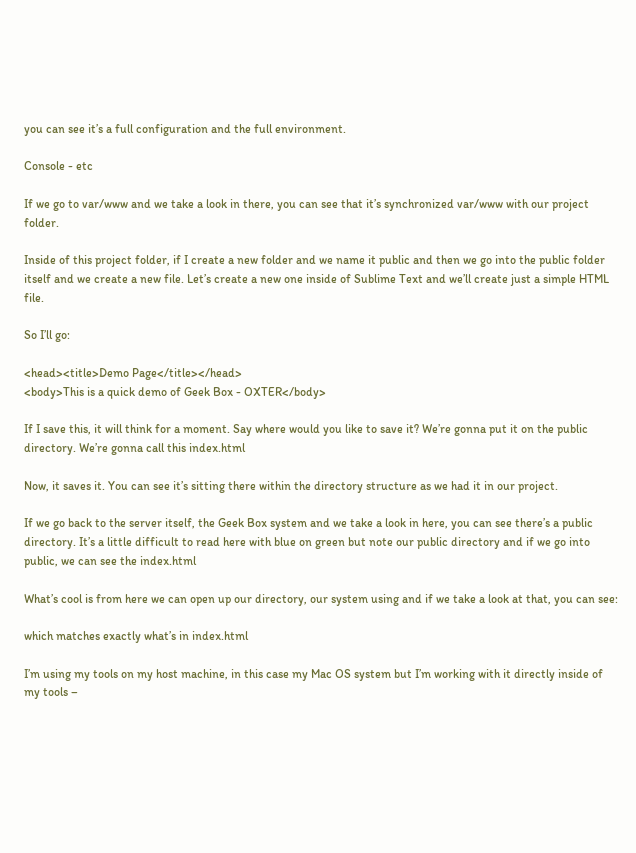you can see it’s a full configuration and the full environment.

Console - etc

If we go to var/www and we take a look in there, you can see that it’s synchronized var/www with our project folder.

Inside of this project folder, if I create a new folder and we name it public and then we go into the public folder itself and we create a new file. Let’s create a new one inside of Sublime Text and we’ll create just a simple HTML file.

So I’ll go:

<head><title>Demo Page</title></head>
<body>This is a quick demo of Geek Box - OXTER</body>

If I save this, it will think for a moment. Say where would you like to save it? We’re gonna put it on the public directory. We’re gonna call this index.html

Now, it saves it. You can see it’s sitting there within the directory structure as we had it in our project.

If we go back to the server itself, the Geek Box system and we take a look in here, you can see there’s a public directory. It’s a little difficult to read here with blue on green but note our public directory and if we go into public, we can see the index.html

What’s cool is from here we can open up our directory, our system using and if we take a look at that, you can see:

which matches exactly what’s in index.html

I’m using my tools on my host machine, in this case my Mac OS system but I’m working with it directly inside of my tools –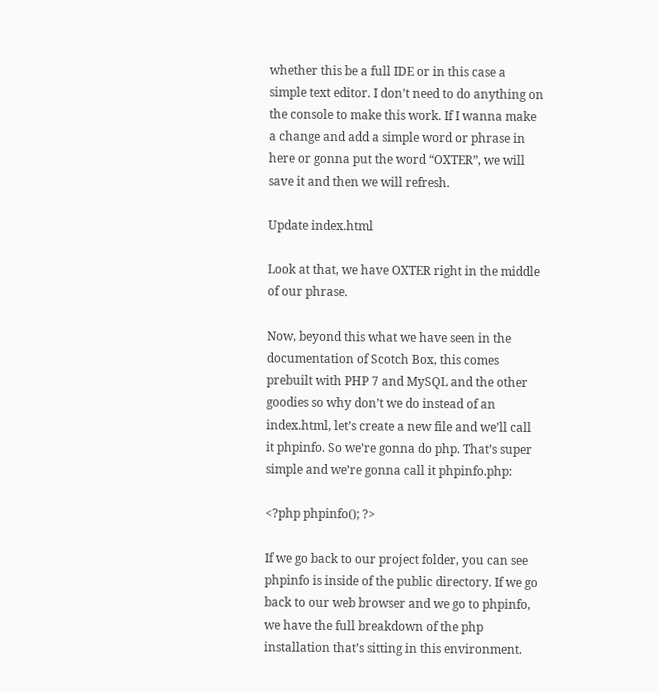whether this be a full IDE or in this case a simple text editor. I don’t need to do anything on the console to make this work. If I wanna make a change and add a simple word or phrase in here or gonna put the word “OXTER”, we will save it and then we will refresh.

Update index.html

Look at that, we have OXTER right in the middle of our phrase.

Now, beyond this what we have seen in the documentation of Scotch Box, this comes prebuilt with PHP 7 and MySQL and the other goodies so why don’t we do instead of an index.html, let’s create a new file and we’ll call it phpinfo. So we’re gonna do php. That’s super simple and we’re gonna call it phpinfo.php:

<?php phpinfo(); ?>

If we go back to our project folder, you can see phpinfo is inside of the public directory. If we go back to our web browser and we go to phpinfo, we have the full breakdown of the php installation that’s sitting in this environment.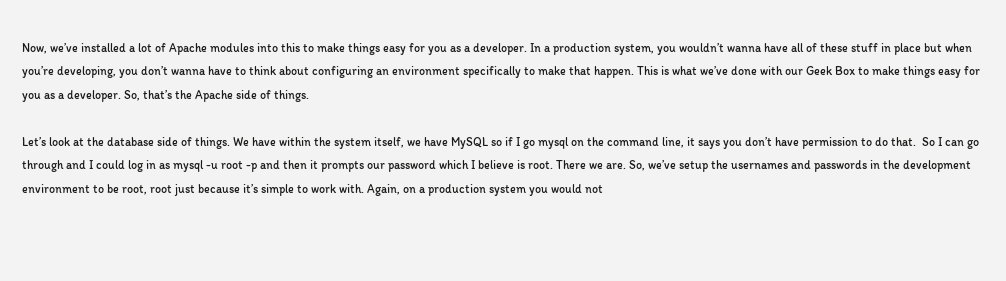Now, we’ve installed a lot of Apache modules into this to make things easy for you as a developer. In a production system, you wouldn’t wanna have all of these stuff in place but when you’re developing, you don’t wanna have to think about configuring an environment specifically to make that happen. This is what we’ve done with our Geek Box to make things easy for you as a developer. So, that’s the Apache side of things.

Let’s look at the database side of things. We have within the system itself, we have MySQL so if I go mysql on the command line, it says you don’t have permission to do that.  So I can go through and I could log in as mysql -u root -p and then it prompts our password which I believe is root. There we are. So, we’ve setup the usernames and passwords in the development environment to be root, root just because it’s simple to work with. Again, on a production system you would not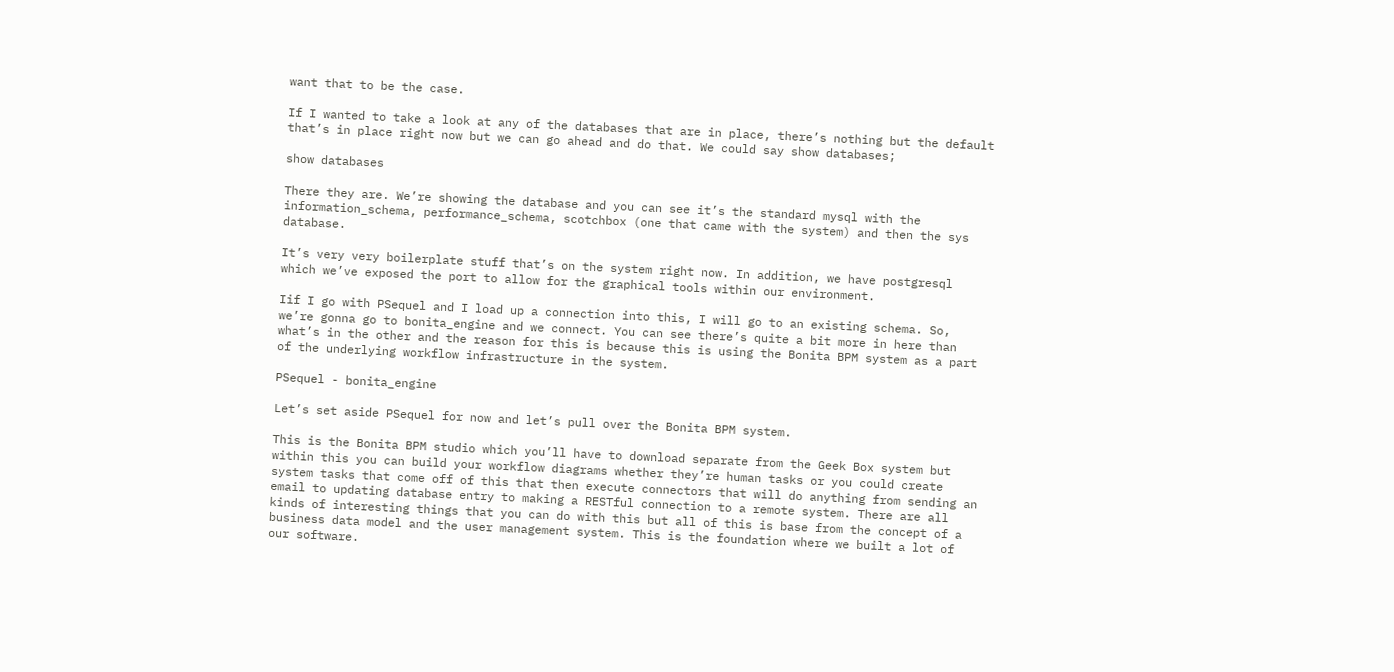want that to be the case.

If I wanted to take a look at any of the databases that are in place, there’s nothing but the default that’s in place right now but we can go ahead and do that. We could say show databases;

show databases

There they are. We’re showing the database and you can see it’s the standard mysql with the information_schema, performance_schema, scotchbox (one that came with the system) and then the sys database.

It’s very very boilerplate stuff that’s on the system right now. In addition, we have postgresql which we’ve exposed the port to allow for the graphical tools within our environment.

Iif I go with PSequel and I load up a connection into this, I will go to an existing schema. So, we’re gonna go to bonita_engine and we connect. You can see there’s quite a bit more in here than what’s in the other and the reason for this is because this is using the Bonita BPM system as a part of the underlying workflow infrastructure in the system.

PSequel - bonita_engine

Let’s set aside PSequel for now and let’s pull over the Bonita BPM system.

This is the Bonita BPM studio which you’ll have to download separate from the Geek Box system but within this you can build your workflow diagrams whether they’re human tasks or you could create system tasks that come off of this that then execute connectors that will do anything from sending an email to updating database entry to making a RESTful connection to a remote system. There are all kinds of interesting things that you can do with this but all of this is base from the concept of a business data model and the user management system. This is the foundation where we built a lot of our software.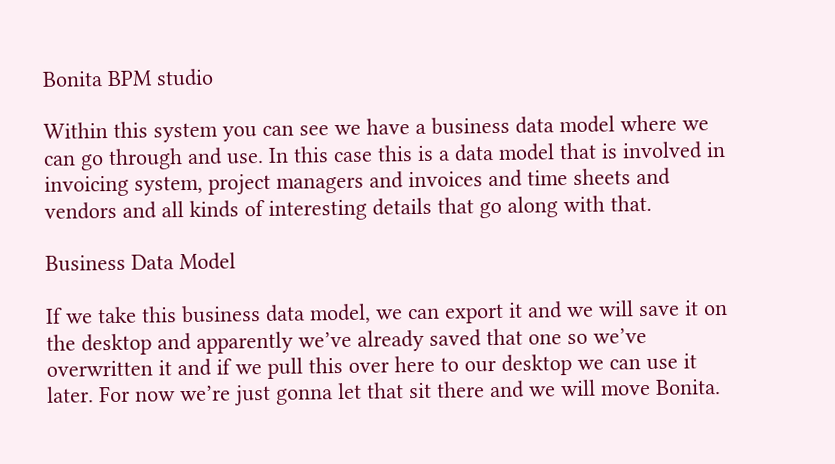Bonita BPM studio

Within this system you can see we have a business data model where we can go through and use. In this case this is a data model that is involved in invoicing system, project managers and invoices and time sheets and vendors and all kinds of interesting details that go along with that.

Business Data Model

If we take this business data model, we can export it and we will save it on the desktop and apparently we’ve already saved that one so we’ve overwritten it and if we pull this over here to our desktop we can use it later. For now we’re just gonna let that sit there and we will move Bonita.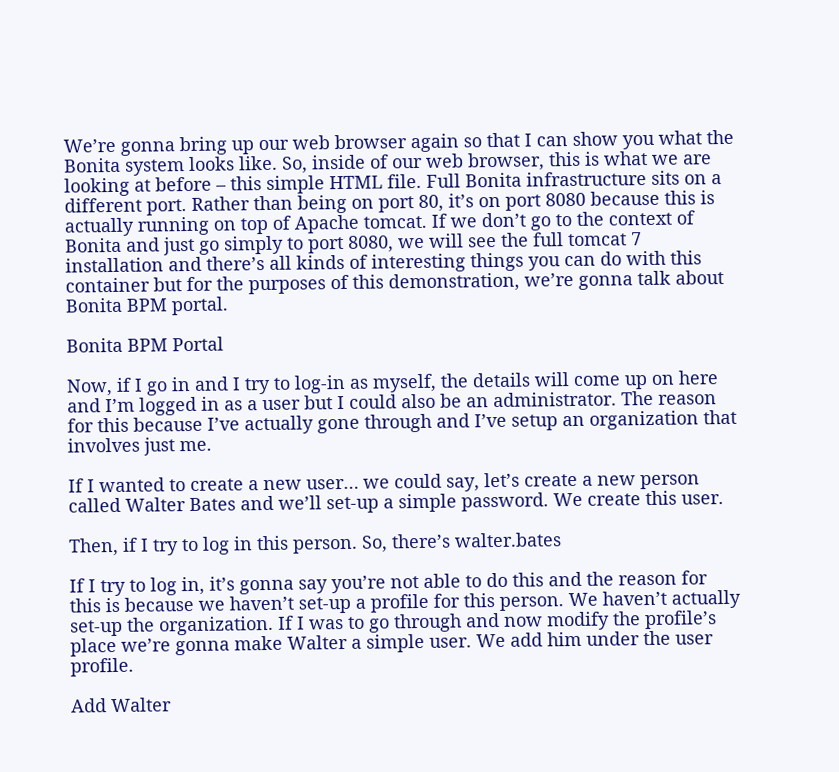We’re gonna bring up our web browser again so that I can show you what the Bonita system looks like. So, inside of our web browser, this is what we are looking at before – this simple HTML file. Full Bonita infrastructure sits on a different port. Rather than being on port 80, it’s on port 8080 because this is actually running on top of Apache tomcat. If we don’t go to the context of Bonita and just go simply to port 8080, we will see the full tomcat 7 installation and there’s all kinds of interesting things you can do with this container but for the purposes of this demonstration, we’re gonna talk about Bonita BPM portal.

Bonita BPM Portal

Now, if I go in and I try to log-in as myself, the details will come up on here and I’m logged in as a user but I could also be an administrator. The reason for this because I’ve actually gone through and I’ve setup an organization that involves just me.

If I wanted to create a new user… we could say, let’s create a new person called Walter Bates and we’ll set-up a simple password. We create this user.

Then, if I try to log in this person. So, there’s walter.bates

If I try to log in, it’s gonna say you’re not able to do this and the reason for this is because we haven’t set-up a profile for this person. We haven’t actually set-up the organization. If I was to go through and now modify the profile’s place we’re gonna make Walter a simple user. We add him under the user profile.

Add Walter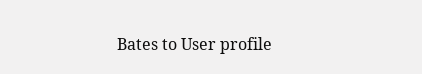Bates to User profile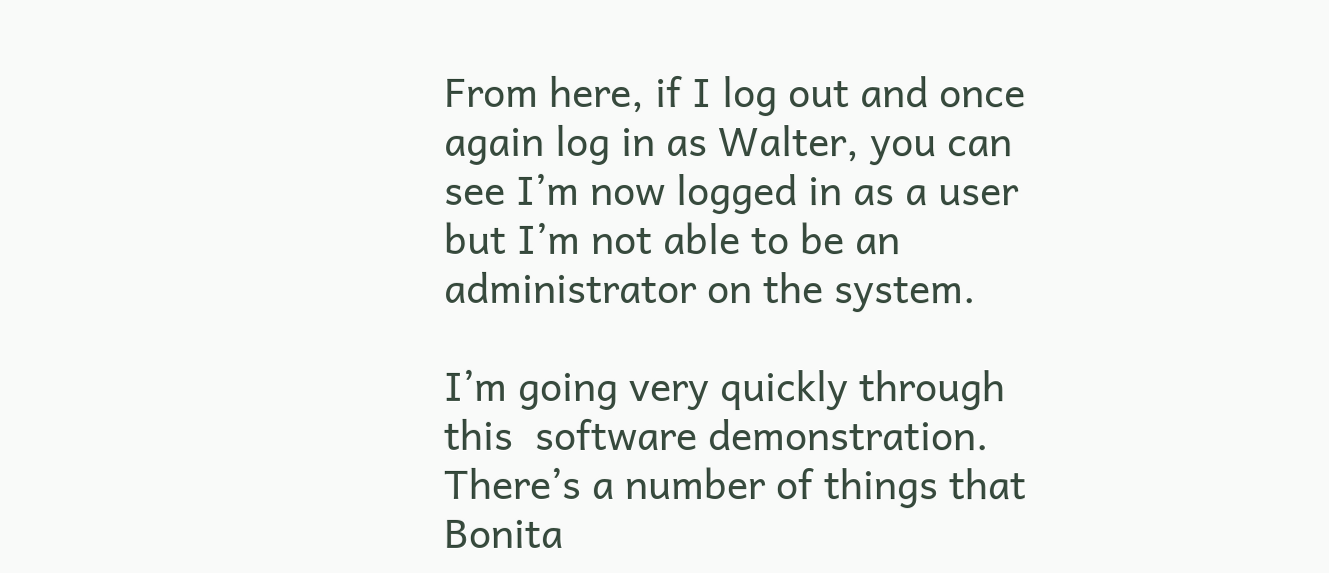From here, if I log out and once again log in as Walter, you can see I’m now logged in as a user but I’m not able to be an administrator on the system.

I’m going very quickly through this  software demonstration. There’s a number of things that Bonita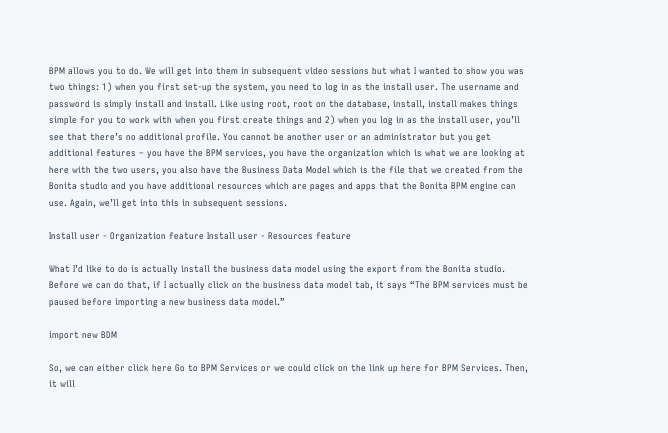BPM allows you to do. We will get into them in subsequent video sessions but what I wanted to show you was two things: 1) when you first set-up the system, you need to log in as the install user. The username and password is simply install and install. Like using root, root on the database, install, install makes things simple for you to work with when you first create things and 2) when you log in as the install user, you’ll see that there’s no additional profile. You cannot be another user or an administrator but you get additional features – you have the BPM services, you have the organization which is what we are looking at here with the two users, you also have the Business Data Model which is the file that we created from the Bonita studio and you have additional resources which are pages and apps that the Bonita BPM engine can use. Again, we’ll get into this in subsequent sessions.

Install user - Organization feature Install user - Resources feature

What I’d like to do is actually install the business data model using the export from the Bonita studio. Before we can do that, if I actually click on the business data model tab, it says “The BPM services must be paused before importing a new business data model.”

import new BDM

So, we can either click here Go to BPM Services or we could click on the link up here for BPM Services. Then, it will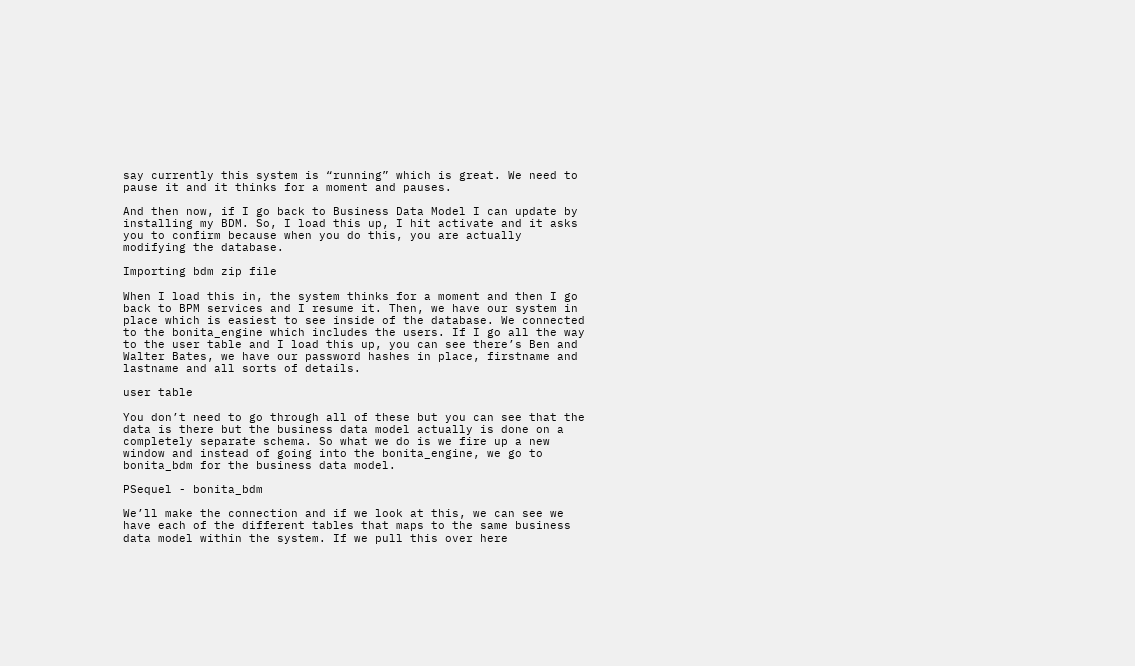say currently this system is “running” which is great. We need to pause it and it thinks for a moment and pauses.

And then now, if I go back to Business Data Model I can update by installing my BDM. So, I load this up, I hit activate and it asks you to confirm because when you do this, you are actually modifying the database.

Importing bdm zip file

When I load this in, the system thinks for a moment and then I go back to BPM services and I resume it. Then, we have our system in place which is easiest to see inside of the database. We connected to the bonita_engine which includes the users. If I go all the way to the user table and I load this up, you can see there’s Ben and Walter Bates, we have our password hashes in place, firstname and lastname and all sorts of details.

user table

You don’t need to go through all of these but you can see that the data is there but the business data model actually is done on a completely separate schema. So what we do is we fire up a new window and instead of going into the bonita_engine, we go to bonita_bdm for the business data model.

PSequel - bonita_bdm

We’ll make the connection and if we look at this, we can see we have each of the different tables that maps to the same business data model within the system. If we pull this over here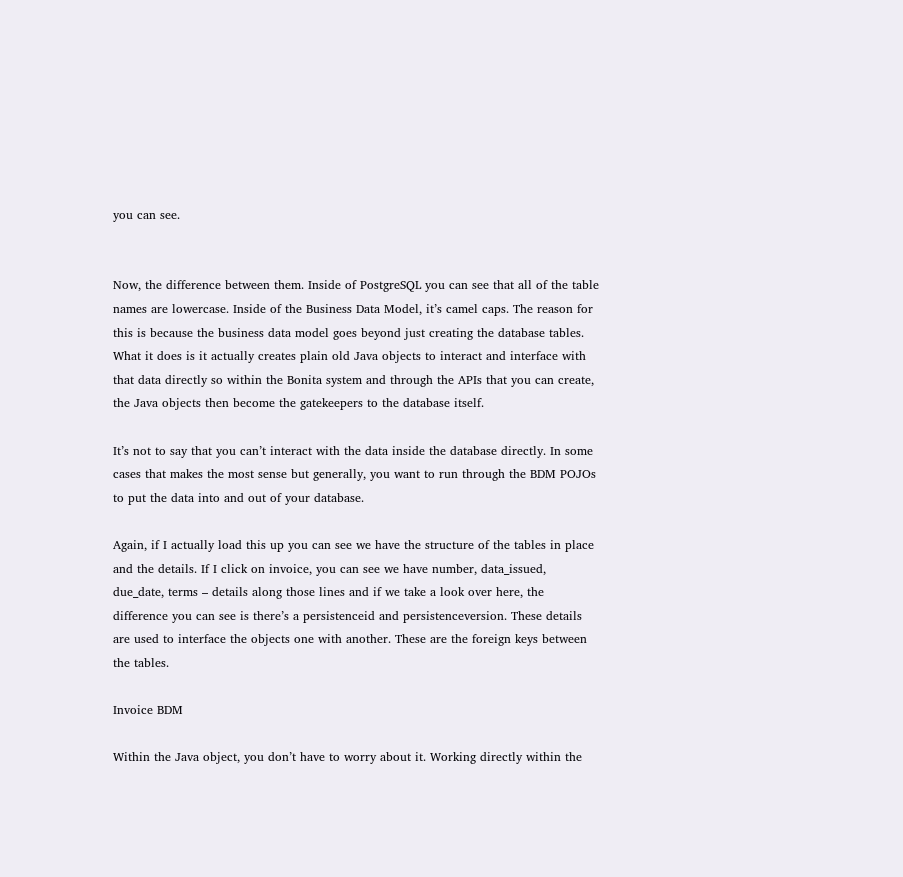you can see.


Now, the difference between them. Inside of PostgreSQL you can see that all of the table names are lowercase. Inside of the Business Data Model, it’s camel caps. The reason for this is because the business data model goes beyond just creating the database tables. What it does is it actually creates plain old Java objects to interact and interface with that data directly so within the Bonita system and through the APIs that you can create, the Java objects then become the gatekeepers to the database itself.

It’s not to say that you can’t interact with the data inside the database directly. In some cases that makes the most sense but generally, you want to run through the BDM POJOs to put the data into and out of your database.

Again, if I actually load this up you can see we have the structure of the tables in place and the details. If I click on invoice, you can see we have number, data_issued, due_date, terms – details along those lines and if we take a look over here, the difference you can see is there’s a persistenceid and persistenceversion. These details are used to interface the objects one with another. These are the foreign keys between the tables.

Invoice BDM

Within the Java object, you don’t have to worry about it. Working directly within the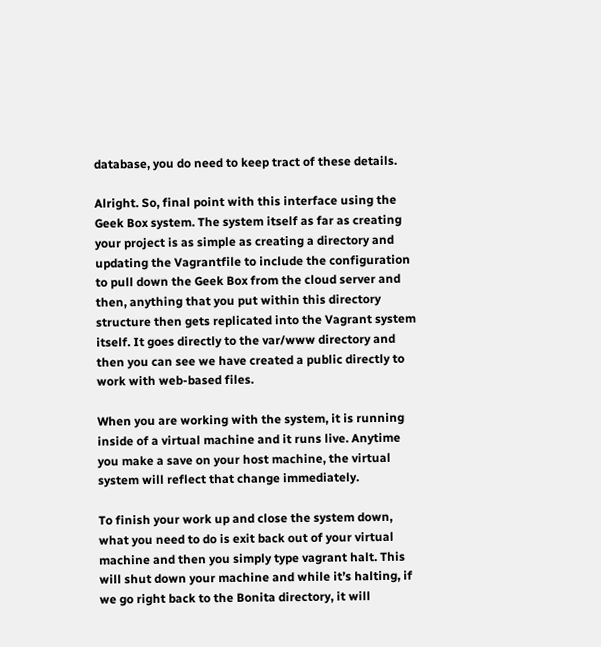database, you do need to keep tract of these details.

Alright. So, final point with this interface using the Geek Box system. The system itself as far as creating your project is as simple as creating a directory and updating the Vagrantfile to include the configuration to pull down the Geek Box from the cloud server and then, anything that you put within this directory structure then gets replicated into the Vagrant system itself. It goes directly to the var/www directory and then you can see we have created a public directly to work with web-based files.

When you are working with the system, it is running inside of a virtual machine and it runs live. Anytime you make a save on your host machine, the virtual system will reflect that change immediately.

To finish your work up and close the system down, what you need to do is exit back out of your virtual machine and then you simply type vagrant halt. This will shut down your machine and while it’s halting, if we go right back to the Bonita directory, it will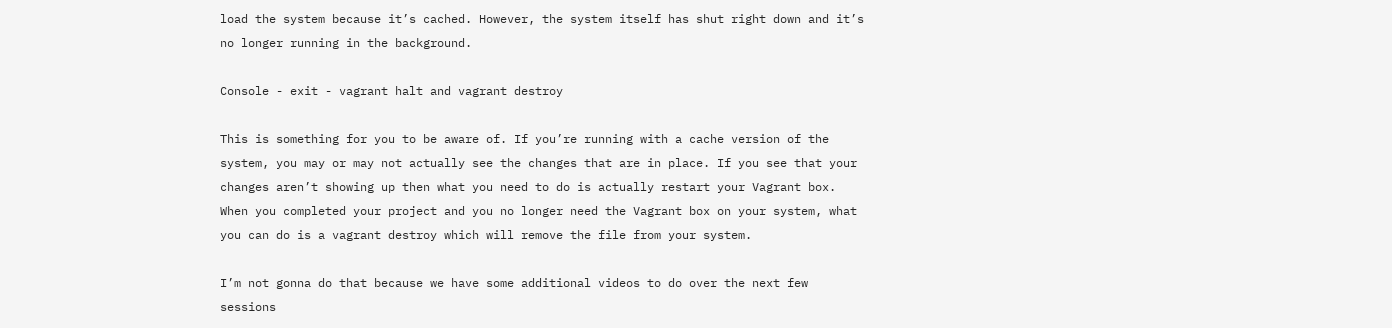load the system because it’s cached. However, the system itself has shut right down and it’s no longer running in the background.

Console - exit - vagrant halt and vagrant destroy

This is something for you to be aware of. If you’re running with a cache version of the system, you may or may not actually see the changes that are in place. If you see that your changes aren’t showing up then what you need to do is actually restart your Vagrant box. When you completed your project and you no longer need the Vagrant box on your system, what you can do is a vagrant destroy which will remove the file from your system.

I’m not gonna do that because we have some additional videos to do over the next few sessions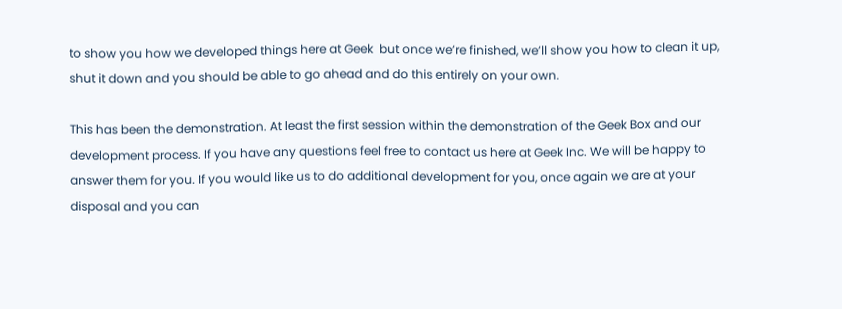to show you how we developed things here at Geek  but once we’re finished, we’ll show you how to clean it up, shut it down and you should be able to go ahead and do this entirely on your own.

This has been the demonstration. At least the first session within the demonstration of the Geek Box and our development process. If you have any questions feel free to contact us here at Geek Inc. We will be happy to answer them for you. If you would like us to do additional development for you, once again we are at your disposal and you can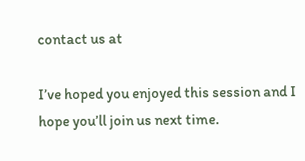contact us at

I’ve hoped you enjoyed this session and I hope you’ll join us next time.